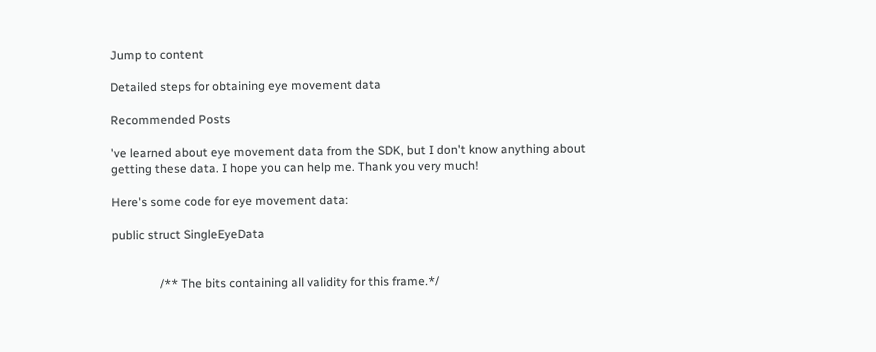Jump to content

Detailed steps for obtaining eye movement data

Recommended Posts

've learned about eye movement data from the SDK, but I don't know anything about getting these data. I hope you can help me. Thank you very much!

Here's some code for eye movement data:

public struct SingleEyeData


                /** The bits containing all validity for this frame.*/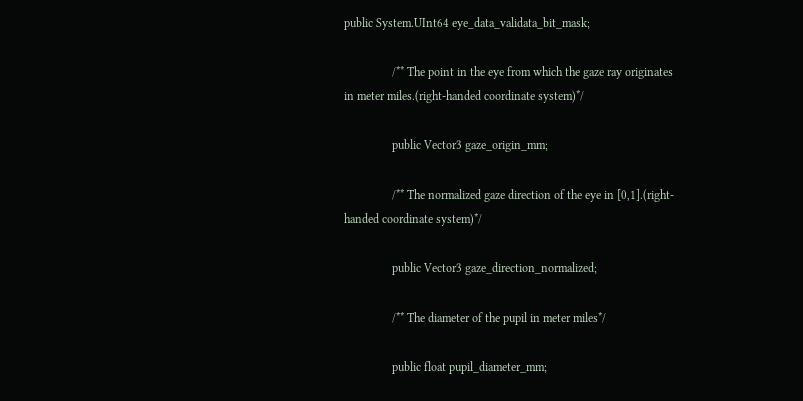public System.UInt64 eye_data_validata_bit_mask;

                /** The point in the eye from which the gaze ray originates in meter miles.(right-handed coordinate system)*/

                public Vector3 gaze_origin_mm;

                /** The normalized gaze direction of the eye in [0,1].(right-handed coordinate system)*/

                public Vector3 gaze_direction_normalized;

                /** The diameter of the pupil in meter miles*/

                public float pupil_diameter_mm;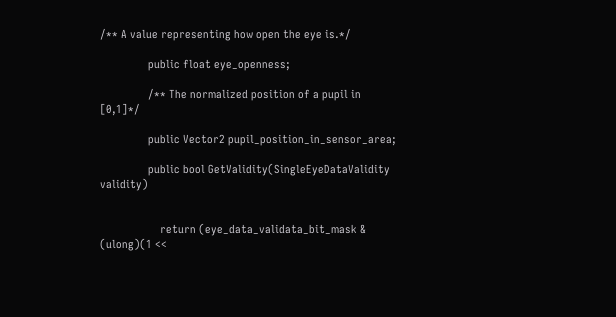/** A value representing how open the eye is.*/

                public float eye_openness;

                /** The normalized position of a pupil in [0,1]*/

                public Vector2 pupil_position_in_sensor_area;

                public bool GetValidity(SingleEyeDataValidity validity)


                    return (eye_data_validata_bit_mask & (ulong)(1 <<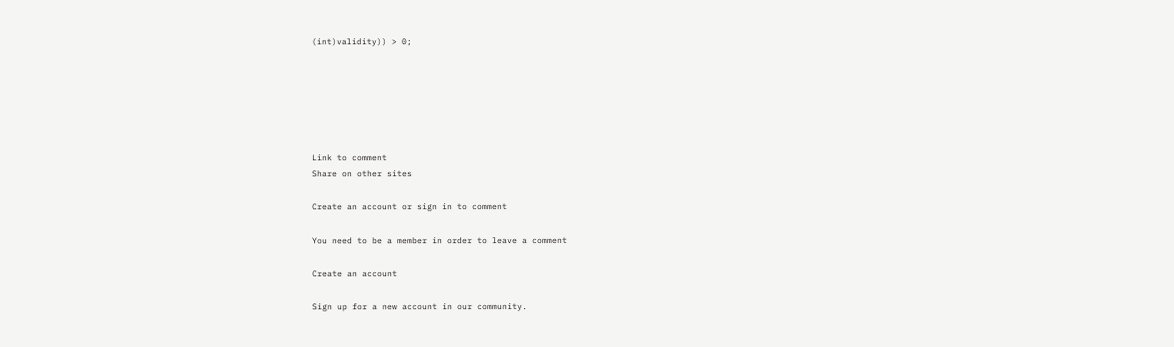(int)validity)) > 0;






Link to comment
Share on other sites

Create an account or sign in to comment

You need to be a member in order to leave a comment

Create an account

Sign up for a new account in our community.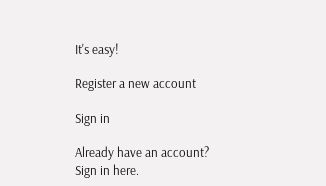It's easy!

Register a new account

Sign in

Already have an account? Sign in here.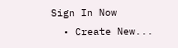Sign In Now
  • Create New...